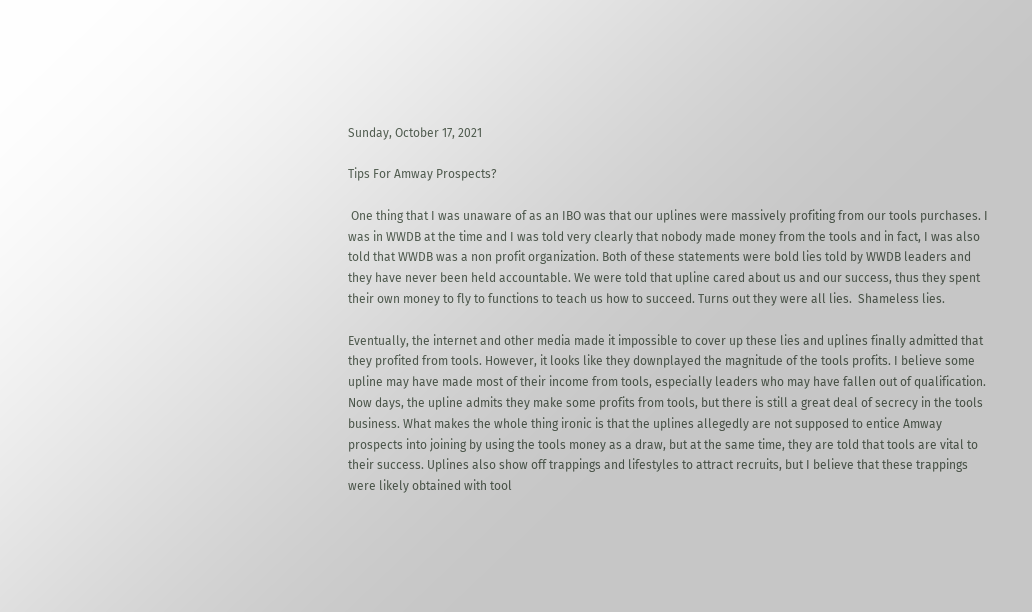Sunday, October 17, 2021

Tips For Amway Prospects?

 One thing that I was unaware of as an IBO was that our uplines were massively profiting from our tools purchases. I was in WWDB at the time and I was told very clearly that nobody made money from the tools and in fact, I was also told that WWDB was a non profit organization. Both of these statements were bold lies told by WWDB leaders and they have never been held accountable. We were told that upline cared about us and our success, thus they spent their own money to fly to functions to teach us how to succeed. Turns out they were all lies.  Shameless lies.

Eventually, the internet and other media made it impossible to cover up these lies and uplines finally admitted that they profited from tools. However, it looks like they downplayed the magnitude of the tools profits. I believe some upline may have made most of their income from tools, especially leaders who may have fallen out of qualification. Now days, the upline admits they make some profits from tools, but there is still a great deal of secrecy in the tools business. What makes the whole thing ironic is that the uplines allegedly are not supposed to entice Amway prospects into joining by using the tools money as a draw, but at the same time, they are told that tools are vital to their success. Uplines also show off trappings and lifestyles to attract recruits, but I believe that these trappings were likely obtained with tool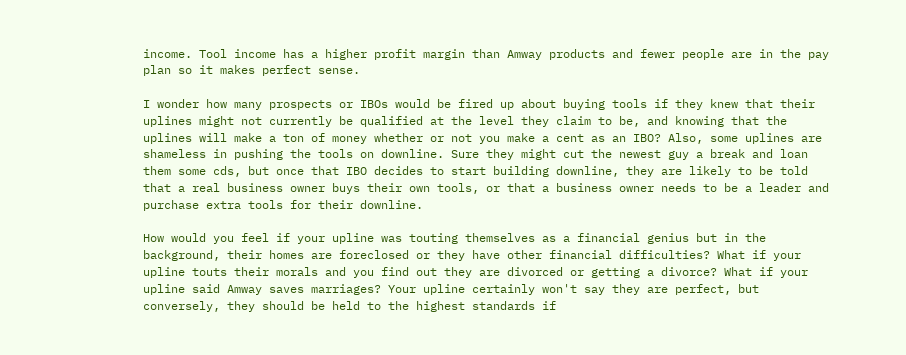income. Tool income has a higher profit margin than Amway products and fewer people are in the pay plan so it makes perfect sense.

I wonder how many prospects or IBOs would be fired up about buying tools if they knew that their uplines might not currently be qualified at the level they claim to be, and knowing that the uplines will make a ton of money whether or not you make a cent as an IBO? Also, some uplines are shameless in pushing the tools on downline. Sure they might cut the newest guy a break and loan them some cds, but once that IBO decides to start building downline, they are likely to be told that a real business owner buys their own tools, or that a business owner needs to be a leader and purchase extra tools for their downline.

How would you feel if your upline was touting themselves as a financial genius but in the background, their homes are foreclosed or they have other financial difficulties? What if your upline touts their morals and you find out they are divorced or getting a divorce? What if your upline said Amway saves marriages? Your upline certainly won't say they are perfect, but conversely, they should be held to the highest standards if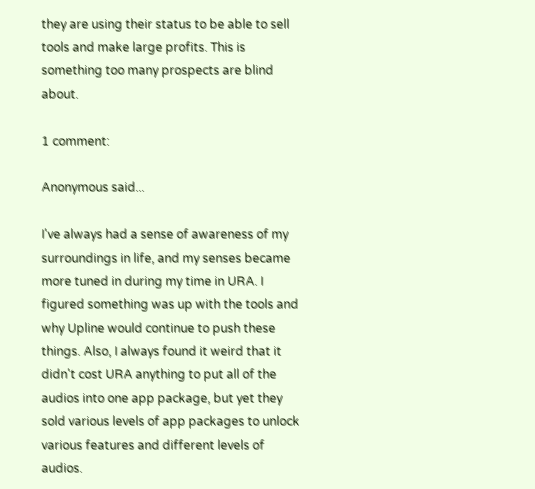they are using their status to be able to sell tools and make large profits. This is something too many prospects are blind about.

1 comment:

Anonymous said...

I've always had a sense of awareness of my surroundings in life, and my senses became more tuned in during my time in URA. I figured something was up with the tools and why Upline would continue to push these things. Also, I always found it weird that it didn't cost URA anything to put all of the audios into one app package, but yet they sold various levels of app packages to unlock various features and different levels of audios.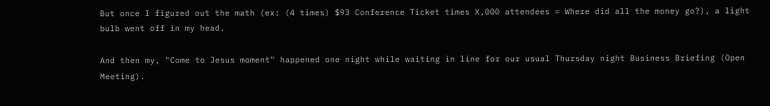But once I figured out the math (ex: (4 times) $93 Conference Ticket times X,000 attendees = Where did all the money go?), a light bulb went off in my head.

And then my, "Come to Jesus moment" happened one night while waiting in line for our usual Thursday night Business Briefing (Open Meeting).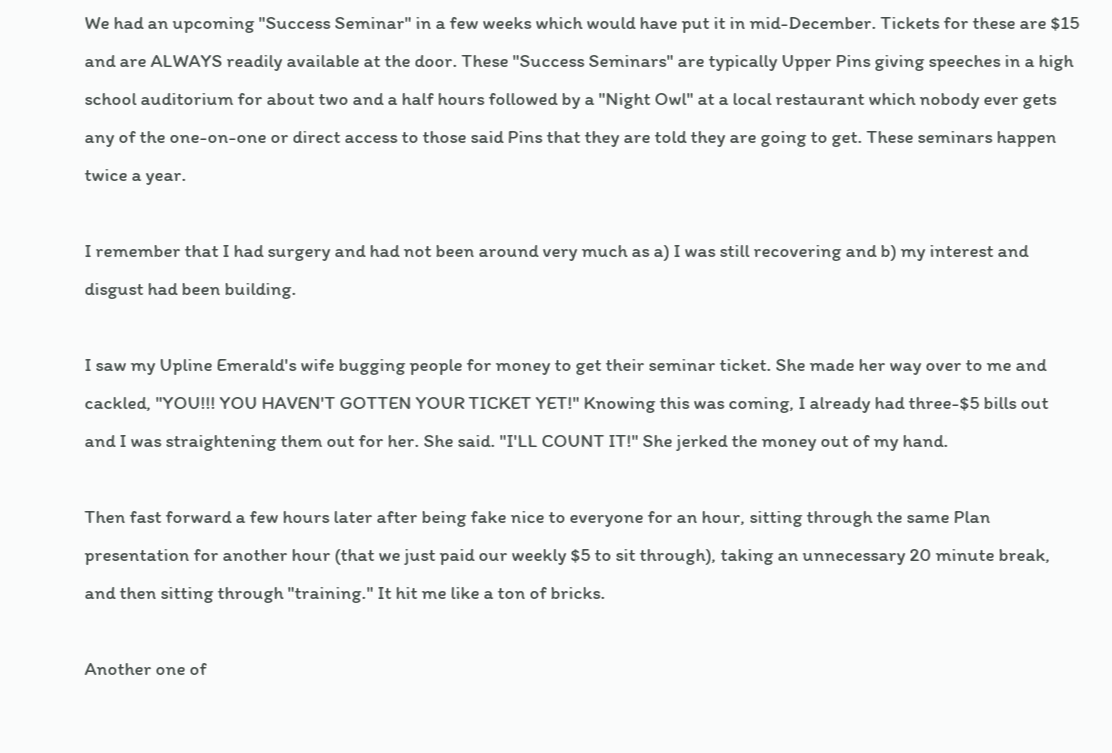We had an upcoming "Success Seminar" in a few weeks which would have put it in mid-December. Tickets for these are $15 and are ALWAYS readily available at the door. These "Success Seminars" are typically Upper Pins giving speeches in a high school auditorium for about two and a half hours followed by a "Night Owl" at a local restaurant which nobody ever gets any of the one-on-one or direct access to those said Pins that they are told they are going to get. These seminars happen twice a year.

I remember that I had surgery and had not been around very much as a) I was still recovering and b) my interest and disgust had been building.

I saw my Upline Emerald's wife bugging people for money to get their seminar ticket. She made her way over to me and cackled, "YOU!!! YOU HAVEN'T GOTTEN YOUR TICKET YET!" Knowing this was coming, I already had three-$5 bills out and I was straightening them out for her. She said. "I'LL COUNT IT!" She jerked the money out of my hand.

Then fast forward a few hours later after being fake nice to everyone for an hour, sitting through the same Plan presentation for another hour (that we just paid our weekly $5 to sit through), taking an unnecessary 20 minute break, and then sitting through "training." It hit me like a ton of bricks.

Another one of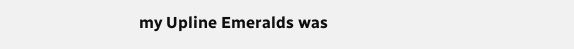my Upline Emeralds was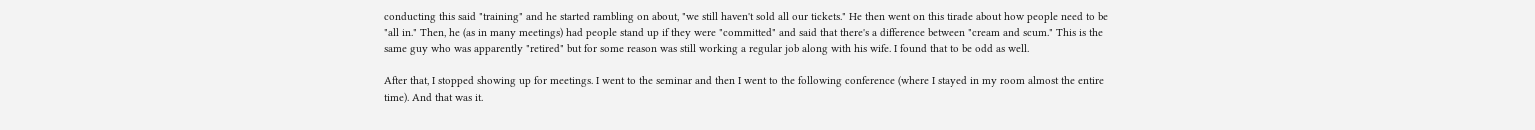conducting this said "training" and he started rambling on about, "we still haven't sold all our tickets." He then went on this tirade about how people need to be "all in." Then, he (as in many meetings) had people stand up if they were "committed" and said that there's a difference between "cream and scum." This is the same guy who was apparently "retired" but for some reason was still working a regular job along with his wife. I found that to be odd as well.

After that, I stopped showing up for meetings. I went to the seminar and then I went to the following conference (where I stayed in my room almost the entire time). And that was it.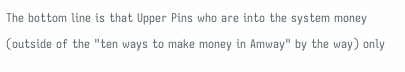The bottom line is that Upper Pins who are into the system money (outside of the "ten ways to make money in Amway" by the way) only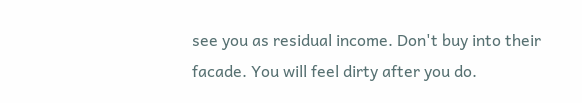see you as residual income. Don't buy into their facade. You will feel dirty after you do.